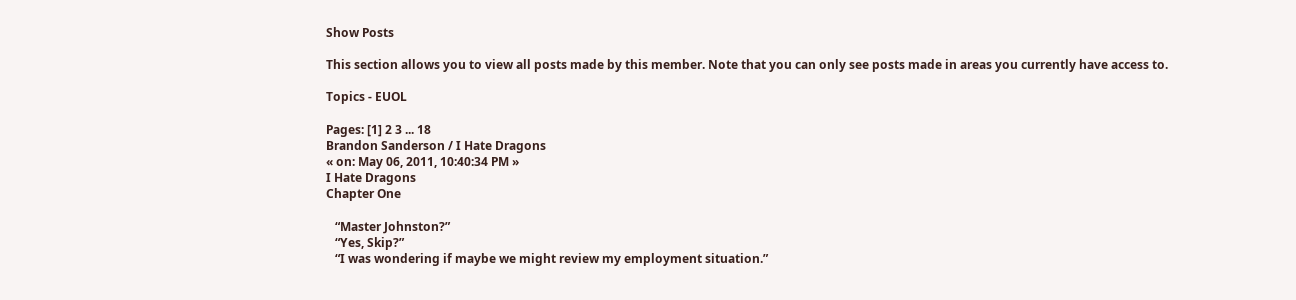Show Posts

This section allows you to view all posts made by this member. Note that you can only see posts made in areas you currently have access to.

Topics - EUOL

Pages: [1] 2 3 ... 18
Brandon Sanderson / I Hate Dragons
« on: May 06, 2011, 10:40:34 PM »
I Hate Dragons
Chapter One

   “Master Johnston?”
   “Yes, Skip?”
   “I was wondering if maybe we might review my employment situation.”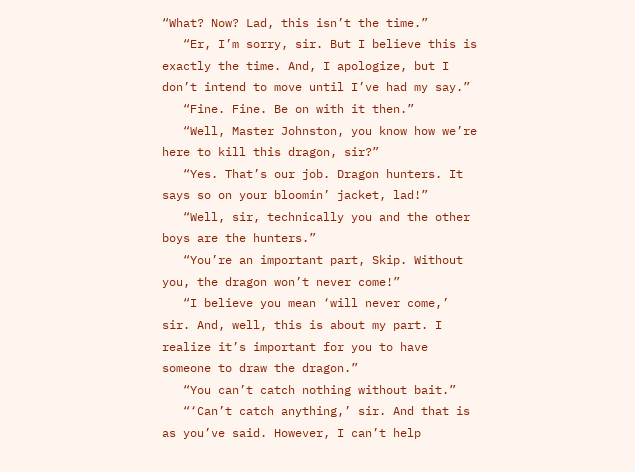“What? Now? Lad, this isn’t the time.”
   “Er, I’m sorry, sir. But I believe this is exactly the time. And, I apologize, but I don’t intend to move until I’ve had my say.”
   “Fine. Fine. Be on with it then.”
   “Well, Master Johnston, you know how we’re here to kill this dragon, sir?”
   “Yes. That’s our job. Dragon hunters. It says so on your bloomin’ jacket, lad!”
   “Well, sir, technically you and the other boys are the hunters.”
   “You’re an important part, Skip. Without you, the dragon won’t never come!”
   “I believe you mean ‘will never come,’ sir. And, well, this is about my part. I realize it’s important for you to have someone to draw the dragon.”
   “You can’t catch nothing without bait.”
   “‘Can’t catch anything,’ sir. And that is as you’ve said. However, I can’t help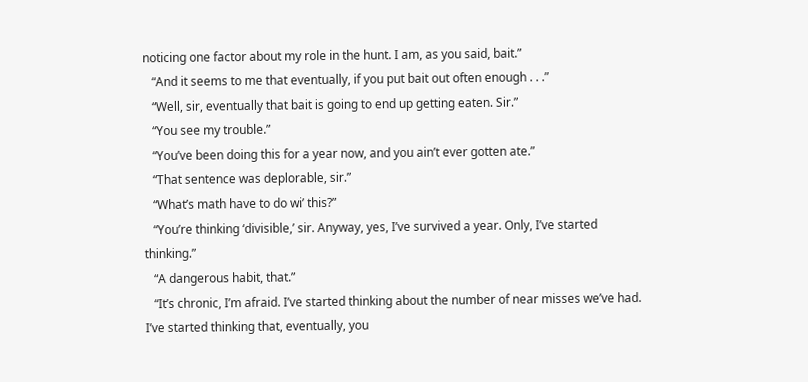noticing one factor about my role in the hunt. I am, as you said, bait.”
   “And it seems to me that eventually, if you put bait out often enough . . .”
   “Well, sir, eventually that bait is going to end up getting eaten. Sir.”
   “You see my trouble.”
   “You’ve been doing this for a year now, and you ain’t ever gotten ate.”
   “That sentence was deplorable, sir.”
   “What’s math have to do wi’ this?”
   “You’re thinking ‘divisible,’ sir. Anyway, yes, I’ve survived a year. Only, I’ve started thinking.”
   “A dangerous habit, that.”
   “It’s chronic, I’m afraid. I’ve started thinking about the number of near misses we’ve had. I’ve started thinking that, eventually, you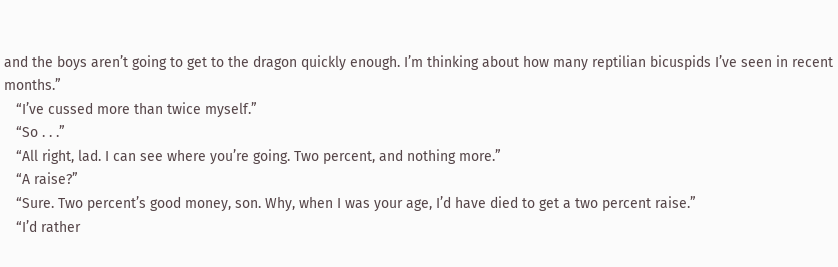and the boys aren’t going to get to the dragon quickly enough. I’m thinking about how many reptilian bicuspids I’ve seen in recent months.”
   “I’ve cussed more than twice myself.”
   “So . . .”
   “All right, lad. I can see where you’re going. Two percent, and nothing more.”
   “A raise?”
   “Sure. Two percent’s good money, son. Why, when I was your age, I’d have died to get a two percent raise.”
   “I’d rather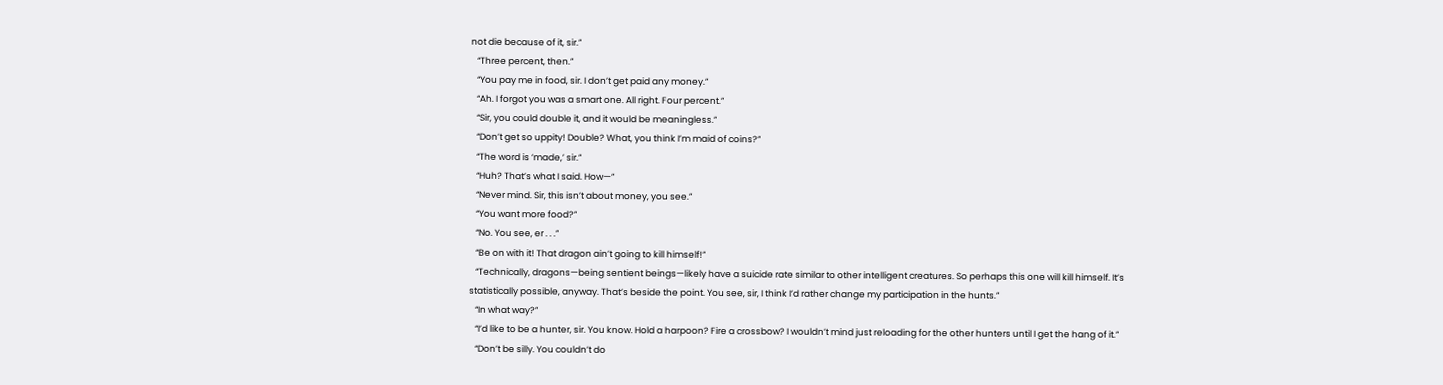not die because of it, sir.”
   “Three percent, then.”
   “You pay me in food, sir. I don’t get paid any money.”
   “Ah. I forgot you was a smart one. All right. Four percent.”
   “Sir, you could double it, and it would be meaningless.”
   “Don’t get so uppity! Double? What, you think I’m maid of coins?”
   “The word is ‘made,’ sir.”
   “Huh? That’s what I said. How—”
   “Never mind. Sir, this isn’t about money, you see.”
   “You want more food?”
   “No. You see, er . . .”
   “Be on with it! That dragon ain’t going to kill himself!”
   “Technically, dragons—being sentient beings—likely have a suicide rate similar to other intelligent creatures. So perhaps this one will kill himself. It’s statistically possible, anyway. That’s beside the point. You see, sir, I think I’d rather change my participation in the hunts.”
   “In what way?”
   “I’d like to be a hunter, sir. You know. Hold a harpoon? Fire a crossbow? I wouldn’t mind just reloading for the other hunters until I get the hang of it.”
   “Don’t be silly. You couldn’t do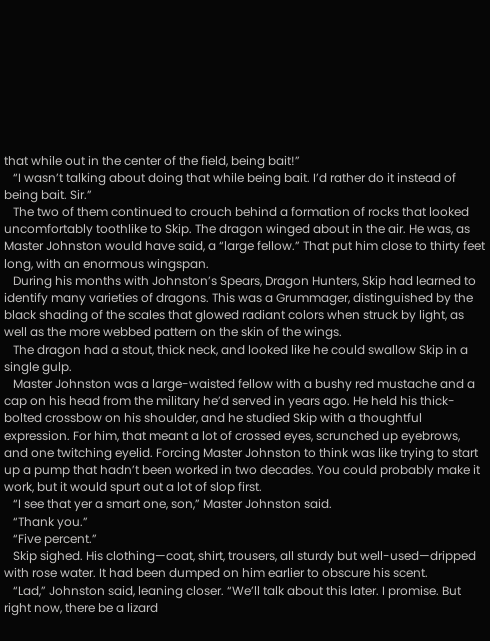that while out in the center of the field, being bait!”
   “I wasn’t talking about doing that while being bait. I’d rather do it instead of being bait. Sir.”
   The two of them continued to crouch behind a formation of rocks that looked uncomfortably toothlike to Skip. The dragon winged about in the air. He was, as Master Johnston would have said, a “large fellow.” That put him close to thirty feet long, with an enormous wingspan.
   During his months with Johnston’s Spears, Dragon Hunters, Skip had learned to identify many varieties of dragons. This was a Grummager, distinguished by the black shading of the scales that glowed radiant colors when struck by light, as well as the more webbed pattern on the skin of the wings.
   The dragon had a stout, thick neck, and looked like he could swallow Skip in a single gulp.
   Master Johnston was a large-waisted fellow with a bushy red mustache and a cap on his head from the military he’d served in years ago. He held his thick-bolted crossbow on his shoulder, and he studied Skip with a thoughtful expression. For him, that meant a lot of crossed eyes, scrunched up eyebrows, and one twitching eyelid. Forcing Master Johnston to think was like trying to start up a pump that hadn’t been worked in two decades. You could probably make it work, but it would spurt out a lot of slop first.
   “I see that yer a smart one, son,” Master Johnston said.
   “Thank you.”
   “Five percent.”
   Skip sighed. His clothing—coat, shirt, trousers, all sturdy but well-used—dripped with rose water. It had been dumped on him earlier to obscure his scent.
   “Lad,” Johnston said, leaning closer. “We’ll talk about this later. I promise. But right now, there be a lizard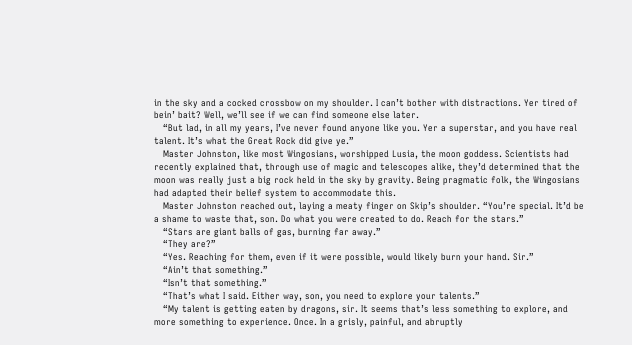in the sky and a cocked crossbow on my shoulder. I can’t bother with distractions. Yer tired of bein’ bait? Well, we’ll see if we can find someone else later.
   “But lad, in all my years, I’ve never found anyone like you. Yer a superstar, and you have real talent. It’s what the Great Rock did give ye.”
   Master Johnston, like most Wingosians, worshipped Lusia, the moon goddess. Scientists had recently explained that, through use of magic and telescopes alike, they’d determined that the moon was really just a big rock held in the sky by gravity. Being pragmatic folk, the Wingosians had adapted their belief system to accommodate this.
   Master Johnston reached out, laying a meaty finger on Skip’s shoulder. “You’re special. It’d be a shame to waste that, son. Do what you were created to do. Reach for the stars.”
   “Stars are giant balls of gas, burning far away.”
   “They are?”
   “Yes. Reaching for them, even if it were possible, would likely burn your hand. Sir.”
   “Ain’t that something.”
   “Isn’t that something.”
   “That’s what I said. Either way, son, you need to explore your talents.”
   “My talent is getting eaten by dragons, sir. It seems that’s less something to explore, and more something to experience. Once. In a grisly, painful, and abruptly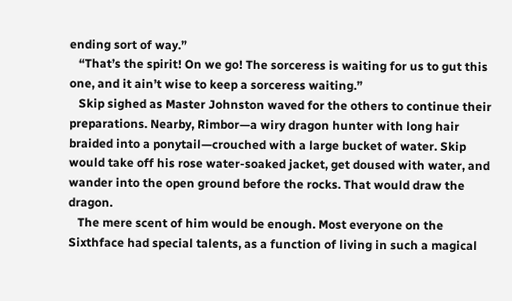ending sort of way.”
   “That’s the spirit! On we go! The sorceress is waiting for us to gut this one, and it ain’t wise to keep a sorceress waiting.”
   Skip sighed as Master Johnston waved for the others to continue their preparations. Nearby, Rimbor—a wiry dragon hunter with long hair braided into a ponytail—crouched with a large bucket of water. Skip would take off his rose water-soaked jacket, get doused with water, and wander into the open ground before the rocks. That would draw the dragon.
   The mere scent of him would be enough. Most everyone on the Sixthface had special talents, as a function of living in such a magical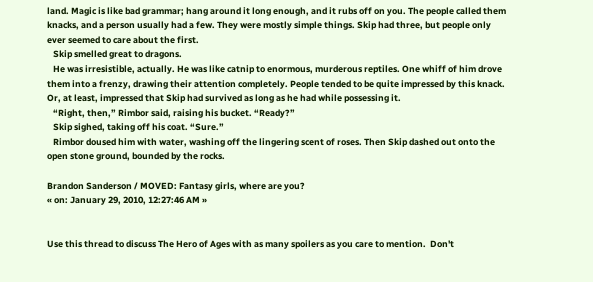land. Magic is like bad grammar; hang around it long enough, and it rubs off on you. The people called them knacks, and a person usually had a few. They were mostly simple things. Skip had three, but people only ever seemed to care about the first.
   Skip smelled great to dragons.
   He was irresistible, actually. He was like catnip to enormous, murderous reptiles. One whiff of him drove them into a frenzy, drawing their attention completely. People tended to be quite impressed by this knack. Or, at least, impressed that Skip had survived as long as he had while possessing it.
   “Right, then,” Rimbor said, raising his bucket. “Ready?”
   Skip sighed, taking off his coat. “Sure.”
   Rimbor doused him with water, washing off the lingering scent of roses. Then Skip dashed out onto the open stone ground, bounded by the rocks.

Brandon Sanderson / MOVED: Fantasy girls, where are you?
« on: January 29, 2010, 12:27:46 AM »


Use this thread to discuss The Hero of Ages with as many spoilers as you care to mention.  Don't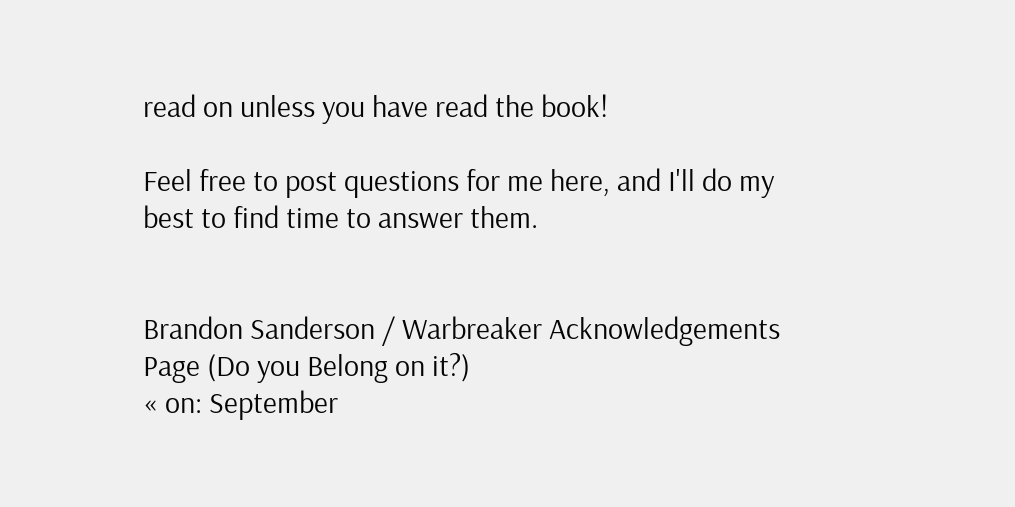read on unless you have read the book!

Feel free to post questions for me here, and I'll do my best to find time to answer them.


Brandon Sanderson / Warbreaker Acknowledgements Page (Do you Belong on it?)
« on: September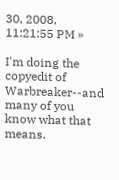30, 2008, 11:21:55 PM »

I'm doing the copyedit of Warbreaker--and many of you know what that means.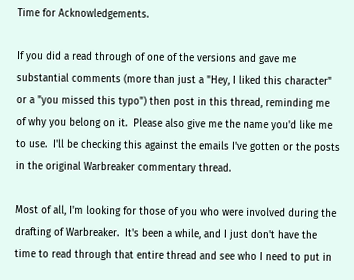Time for Acknowledgements.

If you did a read through of one of the versions and gave me substantial comments (more than just a "Hey, I liked this character" or a "you missed this typo") then post in this thread, reminding me of why you belong on it.  Please also give me the name you'd like me to use.  I'll be checking this against the emails I've gotten or the posts in the original Warbreaker commentary thread.

Most of all, I'm looking for those of you who were involved during the drafting of Warbreaker.  It's been a while, and I just don't have the time to read through that entire thread and see who I need to put in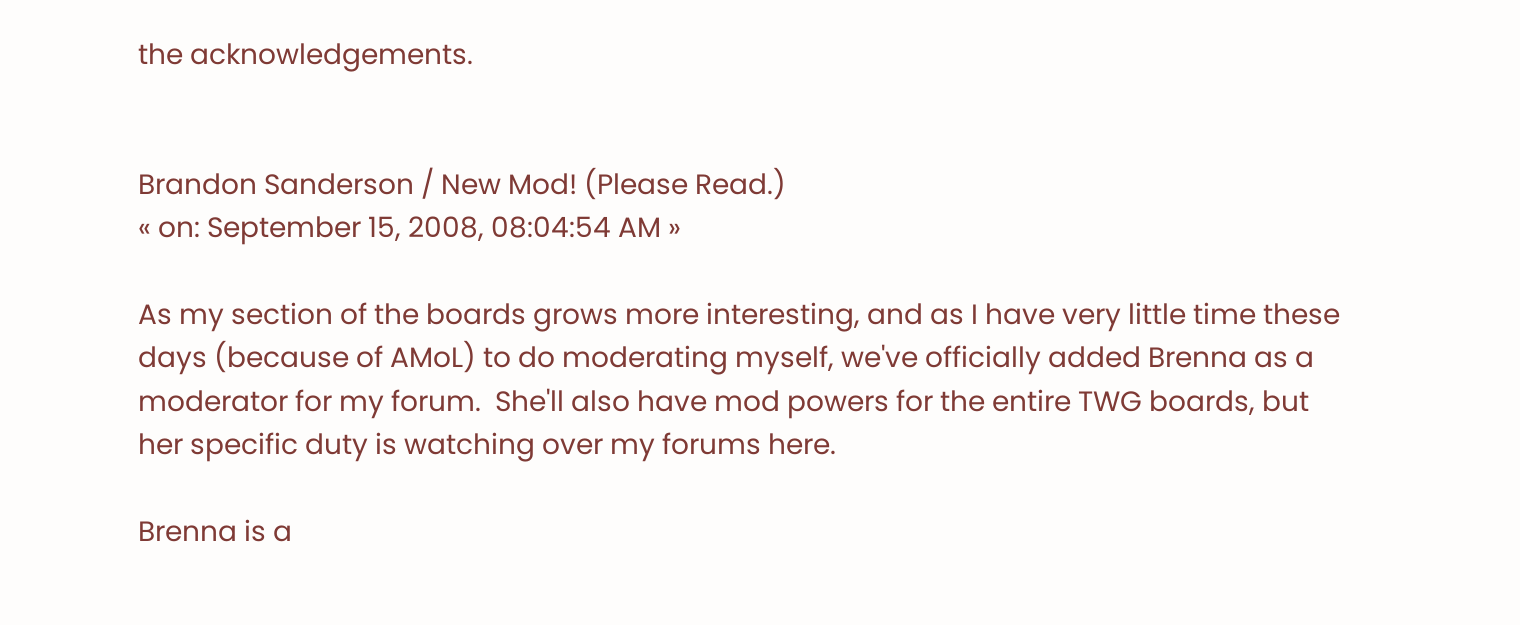the acknowledgements.


Brandon Sanderson / New Mod! (Please Read.)
« on: September 15, 2008, 08:04:54 AM »

As my section of the boards grows more interesting, and as I have very little time these days (because of AMoL) to do moderating myself, we've officially added Brenna as a moderator for my forum.  She'll also have mod powers for the entire TWG boards, but her specific duty is watching over my forums here.

Brenna is a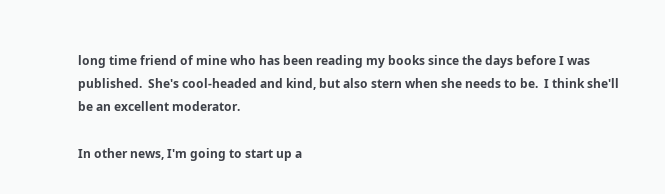long time friend of mine who has been reading my books since the days before I was published.  She's cool-headed and kind, but also stern when she needs to be.  I think she'll be an excellent moderator.

In other news, I'm going to start up a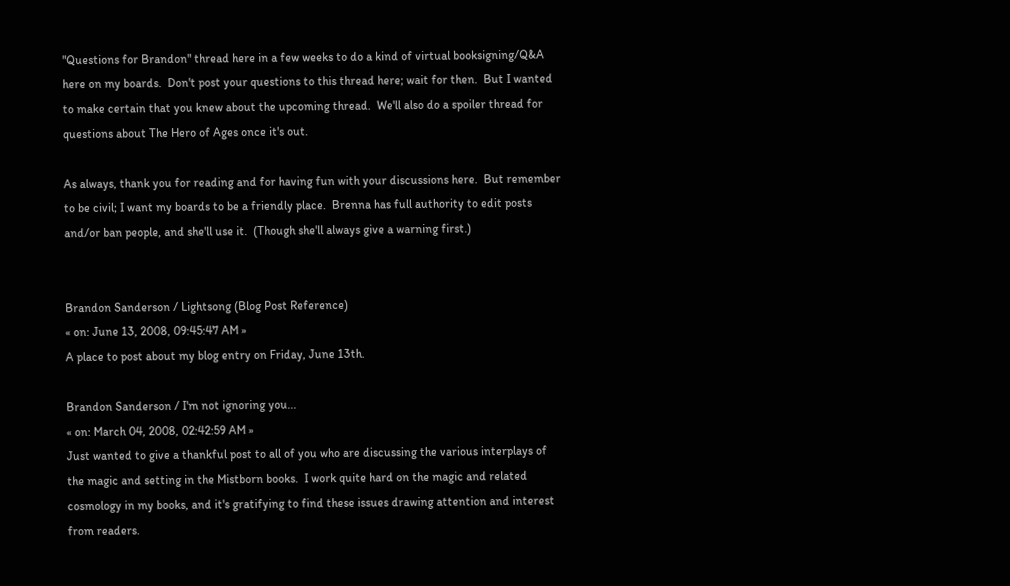"Questions for Brandon" thread here in a few weeks to do a kind of virtual booksigning/Q&A here on my boards.  Don't post your questions to this thread here; wait for then.  But I wanted to make certain that you knew about the upcoming thread.  We'll also do a spoiler thread for questions about The Hero of Ages once it's out.

As always, thank you for reading and for having fun with your discussions here.  But remember to be civil; I want my boards to be a friendly place.  Brenna has full authority to edit posts and/or ban people, and she'll use it.  (Though she'll always give a warning first.)


Brandon Sanderson / Lightsong (Blog Post Reference)
« on: June 13, 2008, 09:45:47 AM »
A place to post about my blog entry on Friday, June 13th.

Brandon Sanderson / I'm not ignoring you...
« on: March 04, 2008, 02:42:59 AM »
Just wanted to give a thankful post to all of you who are discussing the various interplays of the magic and setting in the Mistborn books.  I work quite hard on the magic and related cosmology in my books, and it's gratifying to find these issues drawing attention and interest from readers.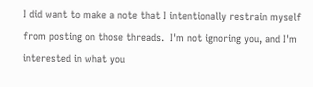I did want to make a note that I intentionally restrain myself from posting on those threads.  I'm not ignoring you, and I'm interested in what you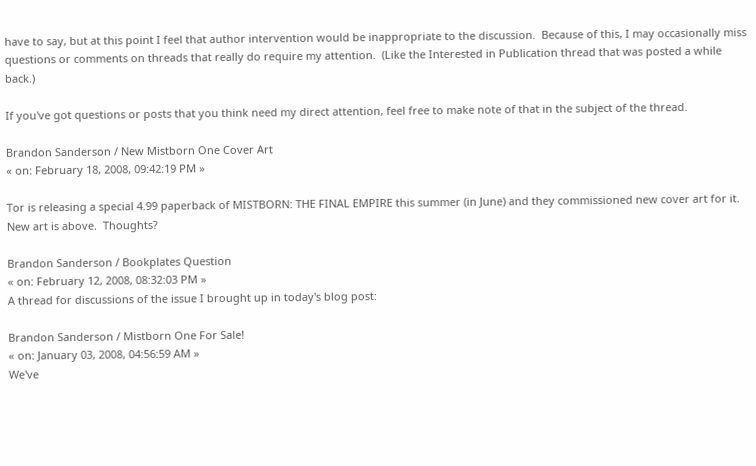have to say, but at this point I feel that author intervention would be inappropriate to the discussion.  Because of this, I may occasionally miss questions or comments on threads that really do require my attention.  (Like the Interested in Publication thread that was posted a while back.)

If you've got questions or posts that you think need my direct attention, feel free to make note of that in the subject of the thread.

Brandon Sanderson / New Mistborn One Cover Art
« on: February 18, 2008, 09:42:19 PM »

Tor is releasing a special 4.99 paperback of MISTBORN: THE FINAL EMPIRE this summer (in June) and they commissioned new cover art for it.  New art is above.  Thoughts?

Brandon Sanderson / Bookplates Question
« on: February 12, 2008, 08:32:03 PM »
A thread for discussions of the issue I brought up in today's blog post:

Brandon Sanderson / Mistborn One For Sale!
« on: January 03, 2008, 04:56:59 AM »
We've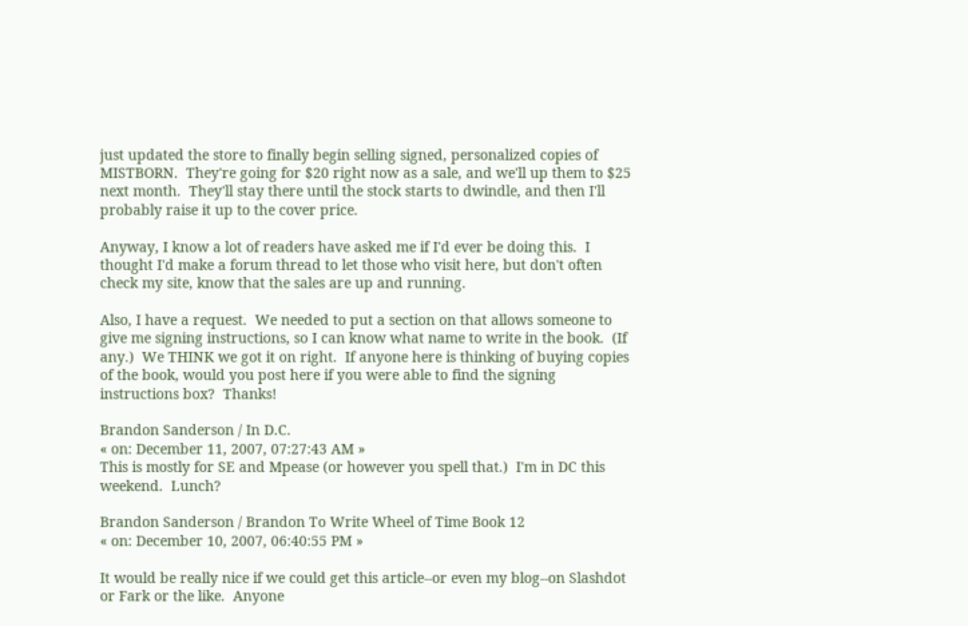just updated the store to finally begin selling signed, personalized copies of MISTBORN.  They're going for $20 right now as a sale, and we'll up them to $25 next month.  They'll stay there until the stock starts to dwindle, and then I'll probably raise it up to the cover price.

Anyway, I know a lot of readers have asked me if I'd ever be doing this.  I thought I'd make a forum thread to let those who visit here, but don't often check my site, know that the sales are up and running.

Also, I have a request.  We needed to put a section on that allows someone to give me signing instructions, so I can know what name to write in the book.  (If any.)  We THINK we got it on right.  If anyone here is thinking of buying copies of the book, would you post here if you were able to find the signing instructions box?  Thanks!

Brandon Sanderson / In D.C.
« on: December 11, 2007, 07:27:43 AM »
This is mostly for SE and Mpease (or however you spell that.)  I'm in DC this weekend.  Lunch?

Brandon Sanderson / Brandon To Write Wheel of Time Book 12
« on: December 10, 2007, 06:40:55 PM »

It would be really nice if we could get this article--or even my blog--on Slashdot or Fark or the like.  Anyone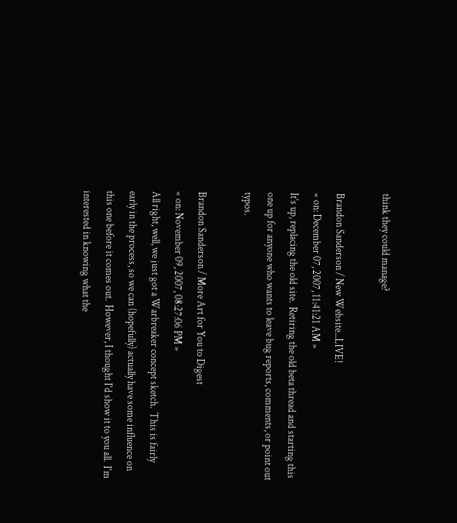think they could manage?

Brandon Sanderson / New Website...LIVE!
« on: December 07, 2007, 11:41:21 AM »
It's up, replacing the old site.  Retiring the old beta thread and starting this one up for anyone who wants to leave bug reports, comments, or point out typos.

Brandon Sanderson / More Art for You to Digest
« on: November 09, 2007, 08:27:06 PM »
All right, well, we just got a Warbreaker concept sketch.  This is fairly early in the process, so we can (hopefully) actually have some influence on this one before it comes out.  However, I thought I'd show it to you all.  I'm interested in knowing what the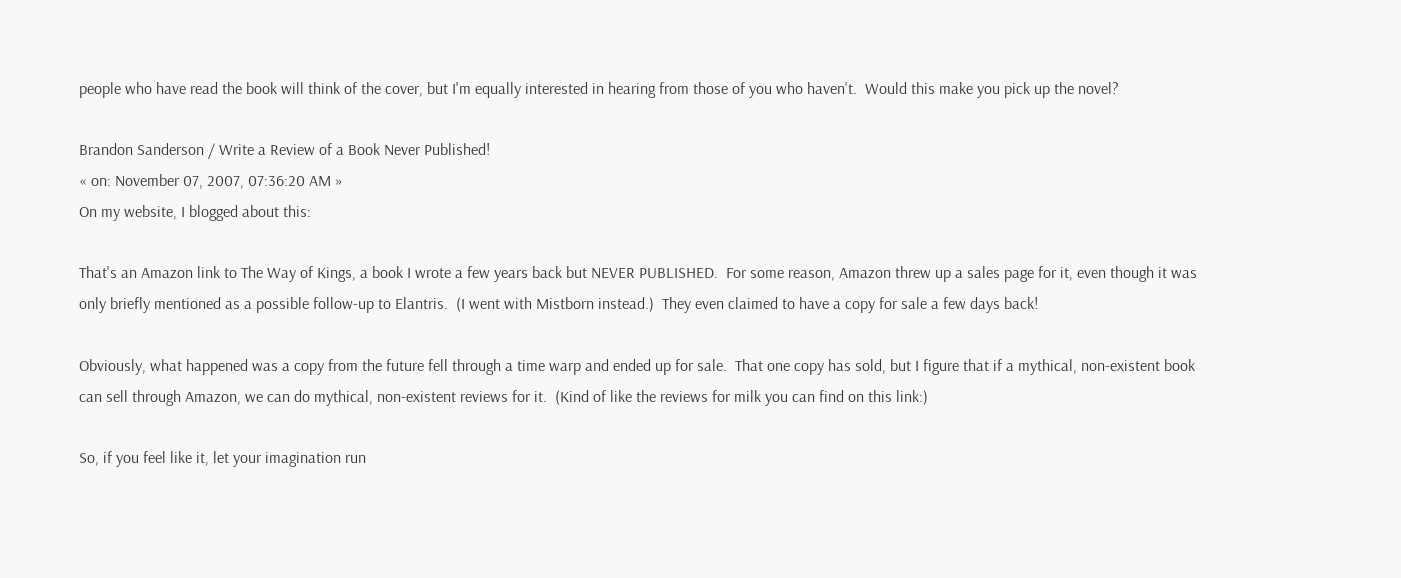people who have read the book will think of the cover, but I'm equally interested in hearing from those of you who haven't.  Would this make you pick up the novel?

Brandon Sanderson / Write a Review of a Book Never Published!
« on: November 07, 2007, 07:36:20 AM »
On my website, I blogged about this:

That's an Amazon link to The Way of Kings, a book I wrote a few years back but NEVER PUBLISHED.  For some reason, Amazon threw up a sales page for it, even though it was only briefly mentioned as a possible follow-up to Elantris.  (I went with Mistborn instead.)  They even claimed to have a copy for sale a few days back!

Obviously, what happened was a copy from the future fell through a time warp and ended up for sale.  That one copy has sold, but I figure that if a mythical, non-existent book can sell through Amazon, we can do mythical, non-existent reviews for it.  (Kind of like the reviews for milk you can find on this link:)

So, if you feel like it, let your imagination run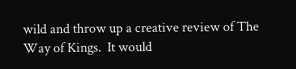wild and throw up a creative review of The Way of Kings.  It would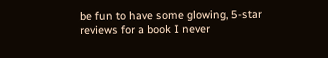be fun to have some glowing, 5-star reviews for a book I never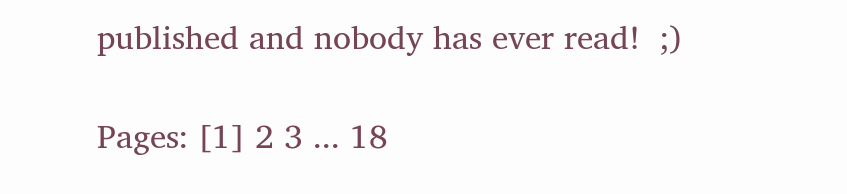published and nobody has ever read!  ;)

Pages: [1] 2 3 ... 18